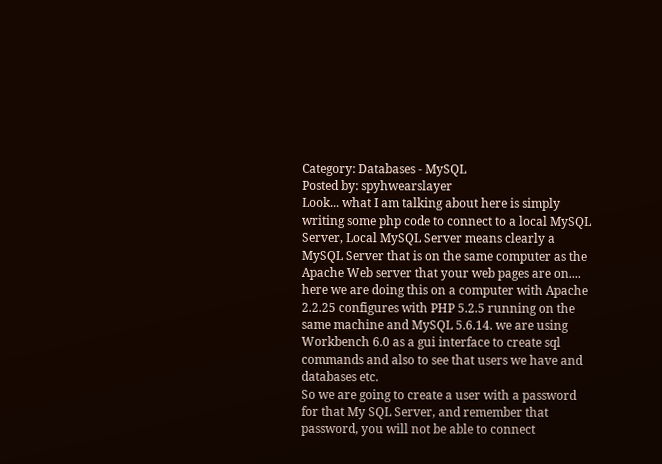Category: Databases - MySQL
Posted by: spyhwearslayer
Look... what I am talking about here is simply writing some php code to connect to a local MySQL Server, Local MySQL Server means clearly a MySQL Server that is on the same computer as the Apache Web server that your web pages are on.... here we are doing this on a computer with Apache 2.2.25 configures with PHP 5.2.5 running on the same machine and MySQL 5.6.14. we are using Workbench 6.0 as a gui interface to create sql commands and also to see that users we have and databases etc.
So we are going to create a user with a password for that My SQL Server, and remember that password, you will not be able to connect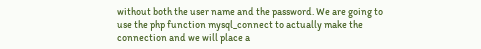without both the user name and the password. We are going to use the php function mysql_connect to actually make the connection and we will place a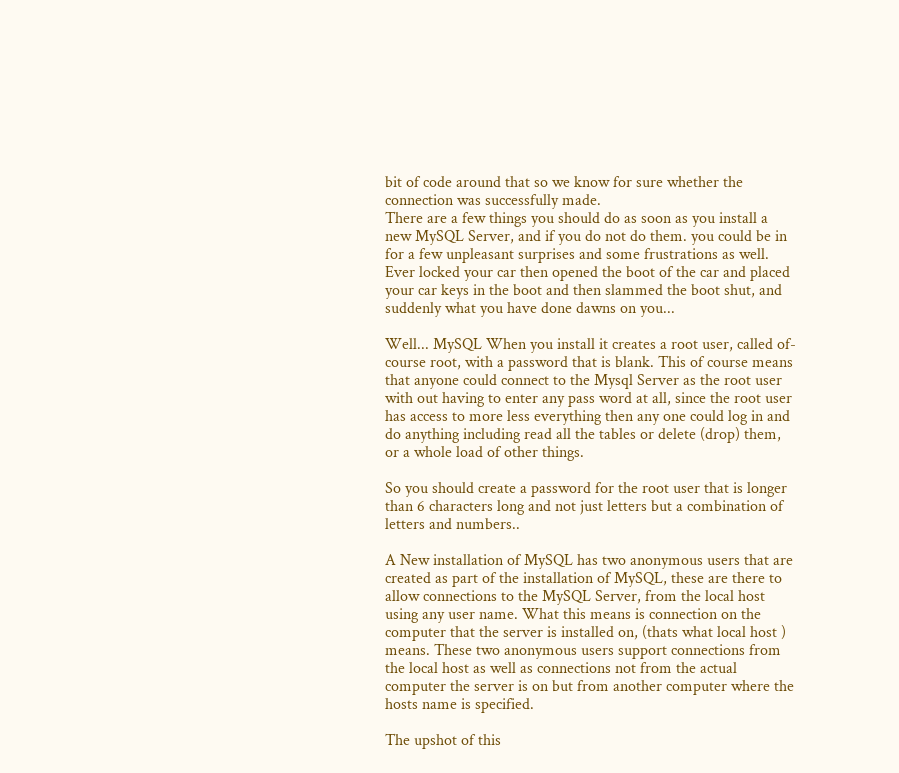bit of code around that so we know for sure whether the connection was successfully made.
There are a few things you should do as soon as you install a new MySQL Server, and if you do not do them. you could be in for a few unpleasant surprises and some frustrations as well.
Ever locked your car then opened the boot of the car and placed your car keys in the boot and then slammed the boot shut, and suddenly what you have done dawns on you...

Well... MySQL When you install it creates a root user, called of-course root, with a password that is blank. This of course means that anyone could connect to the Mysql Server as the root user with out having to enter any pass word at all, since the root user has access to more less everything then any one could log in and do anything including read all the tables or delete (drop) them, or a whole load of other things.

So you should create a password for the root user that is longer than 6 characters long and not just letters but a combination of letters and numbers..

A New installation of MySQL has two anonymous users that are created as part of the installation of MySQL, these are there to allow connections to the MySQL Server, from the local host using any user name. What this means is connection on the computer that the server is installed on, (thats what local host ) means. These two anonymous users support connections from the local host as well as connections not from the actual computer the server is on but from another computer where the hosts name is specified.

The upshot of this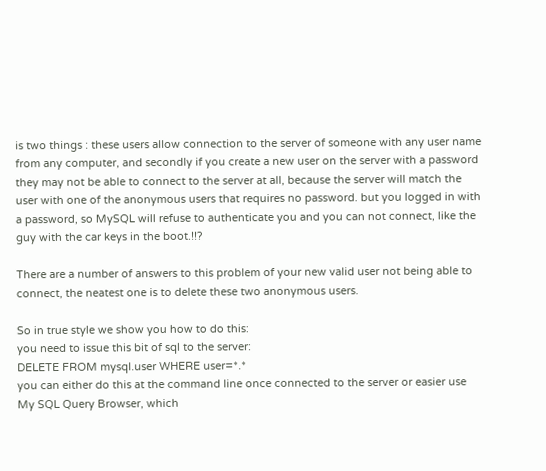is two things : these users allow connection to the server of someone with any user name from any computer, and secondly if you create a new user on the server with a password they may not be able to connect to the server at all, because the server will match the user with one of the anonymous users that requires no password. but you logged in with a password, so MySQL will refuse to authenticate you and you can not connect, like the guy with the car keys in the boot.!!?

There are a number of answers to this problem of your new valid user not being able to connect, the neatest one is to delete these two anonymous users.

So in true style we show you how to do this:
you need to issue this bit of sql to the server:
DELETE FROM mysql.user WHERE user=*.*
you can either do this at the command line once connected to the server or easier use My SQL Query Browser, which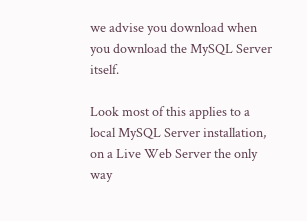we advise you download when you download the MySQL Server itself.

Look most of this applies to a local MySQL Server installation, on a Live Web Server the only way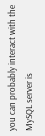you can probably interact with the MySQL server is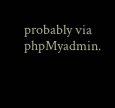probably via phpMyadmin.